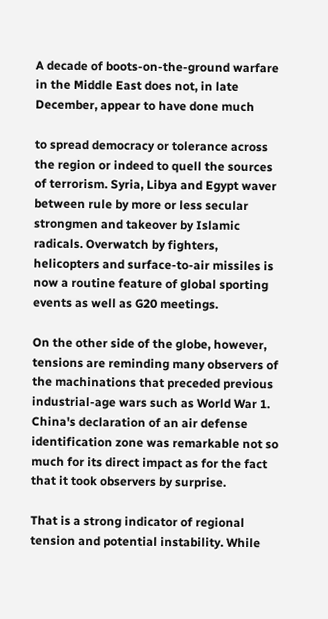A decade of boots-on-the-ground warfare in the Middle East does not, in late December, appear to have done much

to spread democracy or tolerance across the region or indeed to quell the sources of terrorism. Syria, Libya and Egypt waver between rule by more or less secular strongmen and takeover by Islamic radicals. Overwatch by fighters, helicopters and surface-to-air missiles is now a routine feature of global sporting events as well as G20 meetings.

On the other side of the globe, however, tensions are reminding many observers of the machinations that preceded previous industrial-age wars such as World War 1. China's declaration of an air defense identification zone was remarkable not so much for its direct impact as for the fact that it took observers by surprise.

That is a strong indicator of regional tension and potential instability. While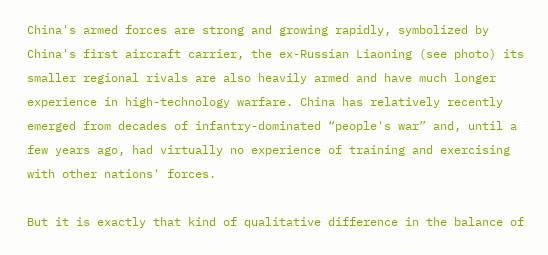China's armed forces are strong and growing rapidly, symbolized by China's first aircraft carrier, the ex-Russian Liaoning (see photo) its smaller regional rivals are also heavily armed and have much longer experience in high-technology warfare. China has relatively recently emerged from decades of infantry-dominated “people's war” and, until a few years ago, had virtually no experience of training and exercising with other nations' forces.

But it is exactly that kind of qualitative difference in the balance of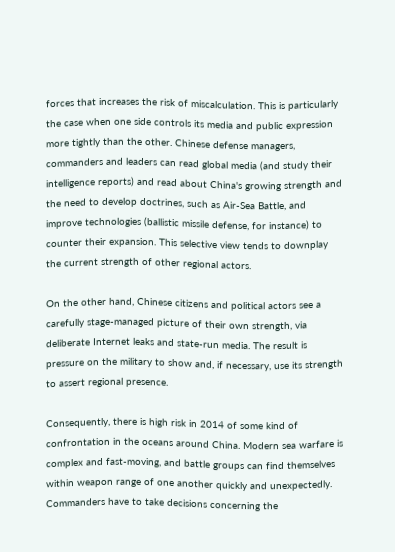forces that increases the risk of miscalculation. This is particularly the case when one side controls its media and public expression more tightly than the other. Chinese defense managers, commanders and leaders can read global media (and study their intelligence reports) and read about China's growing strength and the need to develop doctrines, such as Air-Sea Battle, and improve technologies (ballistic missile defense, for instance) to counter their expansion. This selective view tends to downplay the current strength of other regional actors.

On the other hand, Chinese citizens and political actors see a carefully stage-managed picture of their own strength, via deliberate Internet leaks and state-run media. The result is pressure on the military to show and, if necessary, use its strength to assert regional presence.

Consequently, there is high risk in 2014 of some kind of confrontation in the oceans around China. Modern sea warfare is complex and fast-moving, and battle groups can find themselves within weapon range of one another quickly and unexpectedly. Commanders have to take decisions concerning the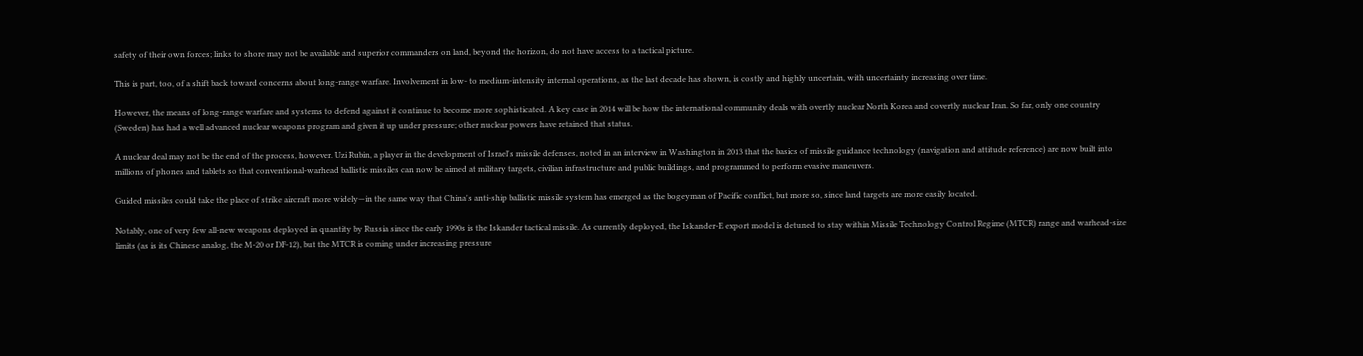safety of their own forces; links to shore may not be available and superior commanders on land, beyond the horizon, do not have access to a tactical picture.

This is part, too, of a shift back toward concerns about long-range warfare. Involvement in low- to medium-intensity internal operations, as the last decade has shown, is costly and highly uncertain, with uncertainty increasing over time.

However, the means of long-range warfare and systems to defend against it continue to become more sophisticated. A key case in 2014 will be how the international community deals with overtly nuclear North Korea and covertly nuclear Iran. So far, only one country (Sweden) has had a well advanced nuclear weapons program and given it up under pressure; other nuclear powers have retained that status.

A nuclear deal may not be the end of the process, however. Uzi Rubin, a player in the development of Israel's missile defenses, noted in an interview in Washington in 2013 that the basics of missile guidance technology (navigation and attitude reference) are now built into millions of phones and tablets so that conventional-warhead ballistic missiles can now be aimed at military targets, civilian infrastructure and public buildings, and programmed to perform evasive maneuvers.

Guided missiles could take the place of strike aircraft more widely—in the same way that China's anti-ship ballistic missile system has emerged as the bogeyman of Pacific conflict, but more so, since land targets are more easily located.

Notably, one of very few all-new weapons deployed in quantity by Russia since the early 1990s is the Iskander tactical missile. As currently deployed, the Iskander-E export model is detuned to stay within Missile Technology Control Regime (MTCR) range and warhead-size limits (as is its Chinese analog, the M-20 or DF-12), but the MTCR is coming under increasing pressure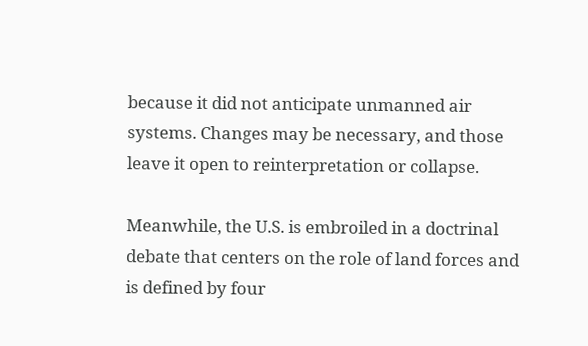because it did not anticipate unmanned air systems. Changes may be necessary, and those leave it open to reinterpretation or collapse.

Meanwhile, the U.S. is embroiled in a doctrinal debate that centers on the role of land forces and is defined by four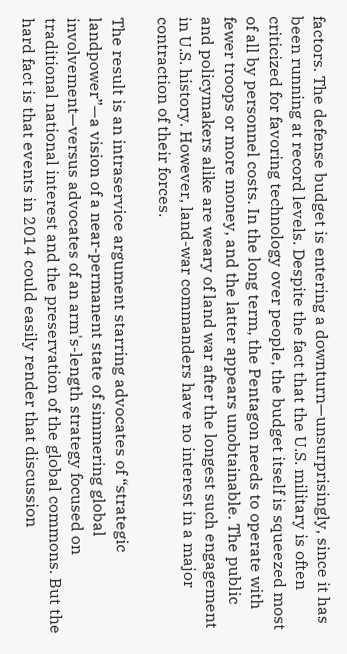factors. The defense budget is entering a downturn—unsurprisingly, since it has been running at record levels. Despite the fact that the U.S. military is often criticized for favoring technology over people, the budget itself is squeezed most of all by personnel costs. In the long term, the Pentagon needs to operate with fewer troops or more money, and the latter appears unobtainable. The public and policymakers alike are weary of land war after the longest such engagement in U.S. history. However, land-war commanders have no interest in a major contraction of their forces.

The result is an intraservice argument starring advocates of “strategic landpower”—a vision of a near-permanent state of simmering global involvement—versus advocates of an arm's-length strategy focused on traditional national interest and the preservation of the global commons. But the hard fact is that events in 2014 could easily render that discussion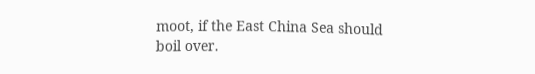moot, if the East China Sea should boil over.